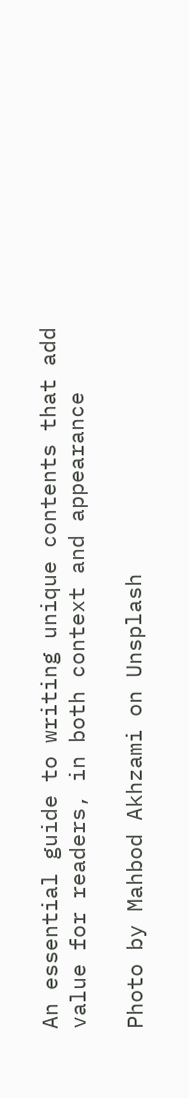An essential guide to writing unique contents that add value for readers, in both context and appearance

Photo by Mahbod Akhzami on Unsplash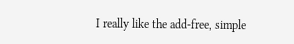I really like the add-free, simple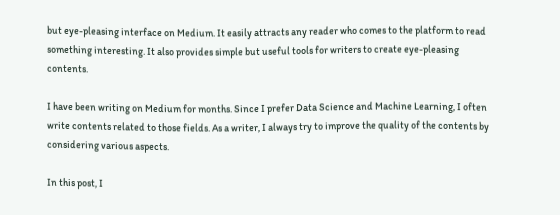but eye-pleasing interface on Medium. It easily attracts any reader who comes to the platform to read something interesting. It also provides simple but useful tools for writers to create eye-pleasing contents.

I have been writing on Medium for months. Since I prefer Data Science and Machine Learning, I often write contents related to those fields. As a writer, I always try to improve the quality of the contents by considering various aspects.

In this post, I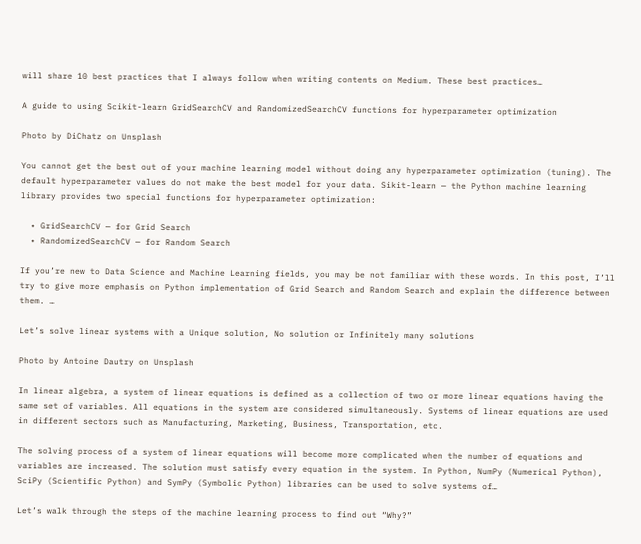will share 10 best practices that I always follow when writing contents on Medium. These best practices…

A guide to using Scikit-learn GridSearchCV and RandomizedSearchCV functions for hyperparameter optimization

Photo by DiChatz on Unsplash

You cannot get the best out of your machine learning model without doing any hyperparameter optimization (tuning). The default hyperparameter values do not make the best model for your data. Sikit-learn — the Python machine learning library provides two special functions for hyperparameter optimization:

  • GridSearchCV — for Grid Search
  • RandomizedSearchCV — for Random Search

If you’re new to Data Science and Machine Learning fields, you may be not familiar with these words. In this post, I’ll try to give more emphasis on Python implementation of Grid Search and Random Search and explain the difference between them. …

Let’s solve linear systems with a Unique solution, No solution or Infinitely many solutions

Photo by Antoine Dautry on Unsplash

In linear algebra, a system of linear equations is defined as a collection of two or more linear equations having the same set of variables. All equations in the system are considered simultaneously. Systems of linear equations are used in different sectors such as Manufacturing, Marketing, Business, Transportation, etc.

The solving process of a system of linear equations will become more complicated when the number of equations and variables are increased. The solution must satisfy every equation in the system. In Python, NumPy (Numerical Python), SciPy (Scientific Python) and SymPy (Symbolic Python) libraries can be used to solve systems of…

Let’s walk through the steps of the machine learning process to find out “Why?”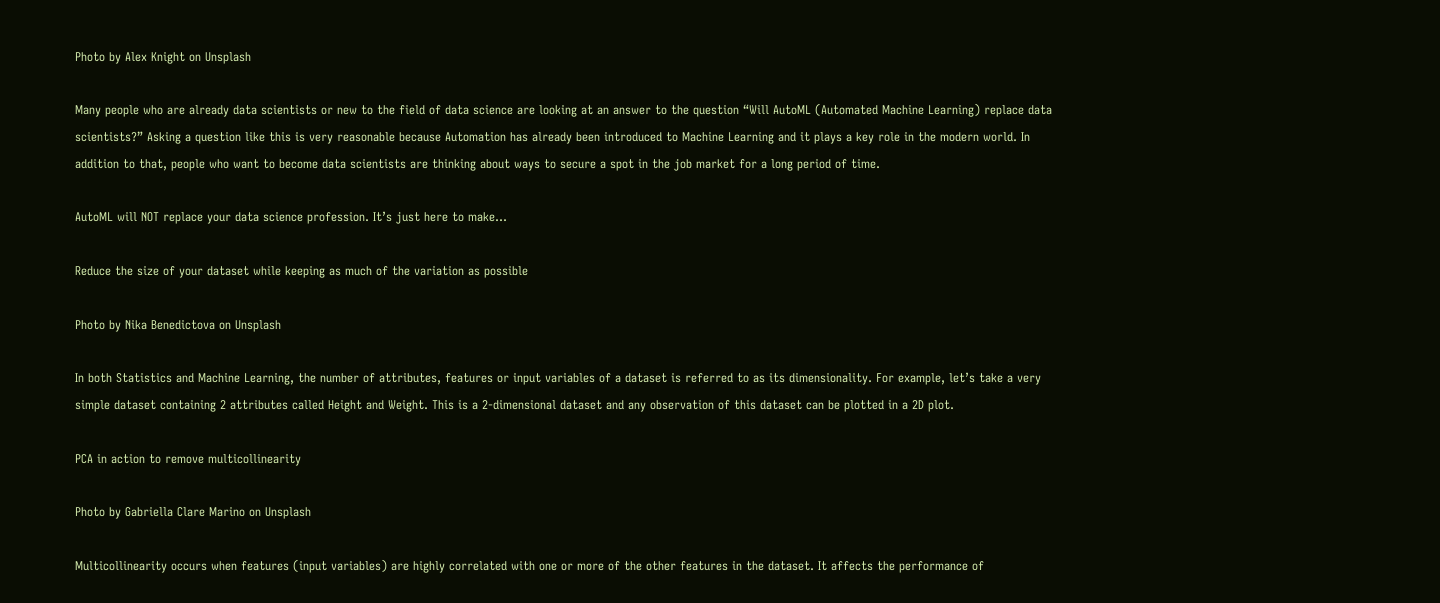Photo by Alex Knight on Unsplash

Many people who are already data scientists or new to the field of data science are looking at an answer to the question “Will AutoML (Automated Machine Learning) replace data scientists?” Asking a question like this is very reasonable because Automation has already been introduced to Machine Learning and it plays a key role in the modern world. In addition to that, people who want to become data scientists are thinking about ways to secure a spot in the job market for a long period of time.

AutoML will NOT replace your data science profession. It’s just here to make…

Reduce the size of your dataset while keeping as much of the variation as possible

Photo by Nika Benedictova on Unsplash

In both Statistics and Machine Learning, the number of attributes, features or input variables of a dataset is referred to as its dimensionality. For example, let’s take a very simple dataset containing 2 attributes called Height and Weight. This is a 2-dimensional dataset and any observation of this dataset can be plotted in a 2D plot.

PCA in action to remove multicollinearity

Photo by Gabriella Clare Marino on Unsplash

Multicollinearity occurs when features (input variables) are highly correlated with one or more of the other features in the dataset. It affects the performance of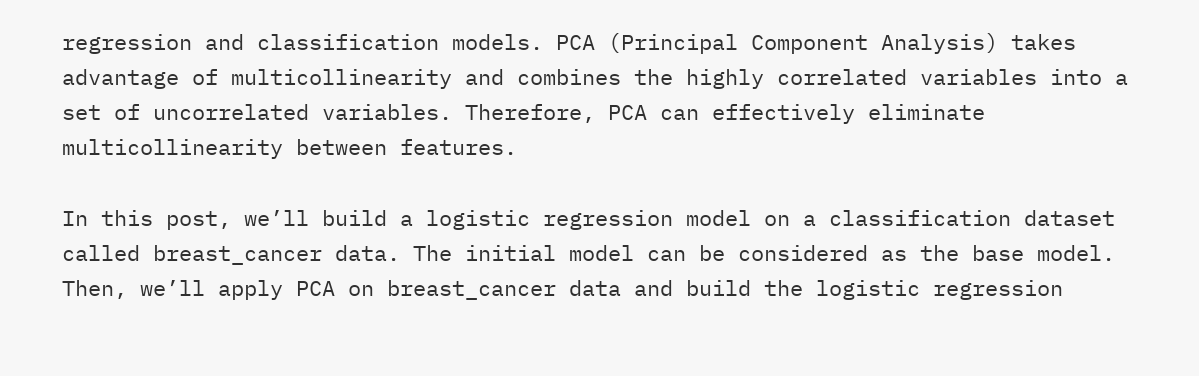regression and classification models. PCA (Principal Component Analysis) takes advantage of multicollinearity and combines the highly correlated variables into a set of uncorrelated variables. Therefore, PCA can effectively eliminate multicollinearity between features.

In this post, we’ll build a logistic regression model on a classification dataset called breast_cancer data. The initial model can be considered as the base model. Then, we’ll apply PCA on breast_cancer data and build the logistic regression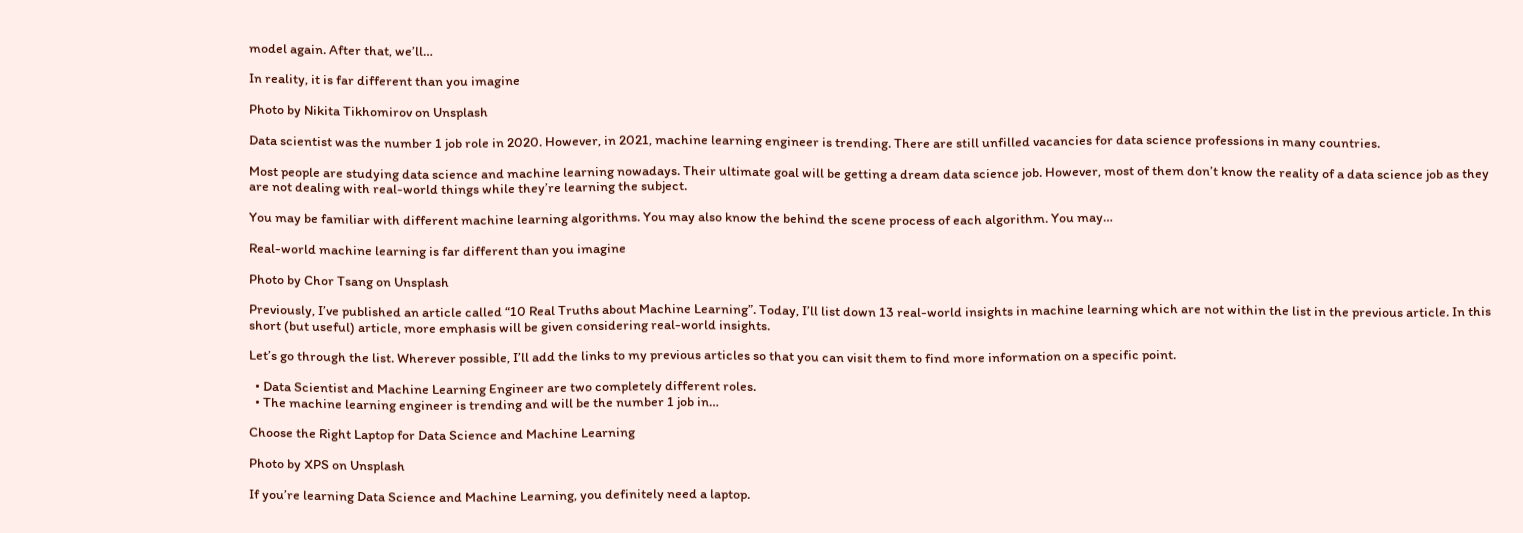model again. After that, we’ll…

In reality, it is far different than you imagine

Photo by Nikita Tikhomirov on Unsplash

Data scientist was the number 1 job role in 2020. However, in 2021, machine learning engineer is trending. There are still unfilled vacancies for data science professions in many countries.

Most people are studying data science and machine learning nowadays. Their ultimate goal will be getting a dream data science job. However, most of them don’t know the reality of a data science job as they are not dealing with real-world things while they’re learning the subject.

You may be familiar with different machine learning algorithms. You may also know the behind the scene process of each algorithm. You may…

Real-world machine learning is far different than you imagine

Photo by Chor Tsang on Unsplash

Previously, I’ve published an article called “10 Real Truths about Machine Learning”. Today, I’ll list down 13 real-world insights in machine learning which are not within the list in the previous article. In this short (but useful) article, more emphasis will be given considering real-world insights.

Let’s go through the list. Wherever possible, I’ll add the links to my previous articles so that you can visit them to find more information on a specific point.

  • Data Scientist and Machine Learning Engineer are two completely different roles.
  • The machine learning engineer is trending and will be the number 1 job in…

Choose the Right Laptop for Data Science and Machine Learning

Photo by XPS on Unsplash

If you’re learning Data Science and Machine Learning, you definitely need a laptop.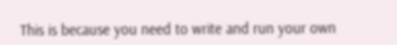This is because you need to write and run your own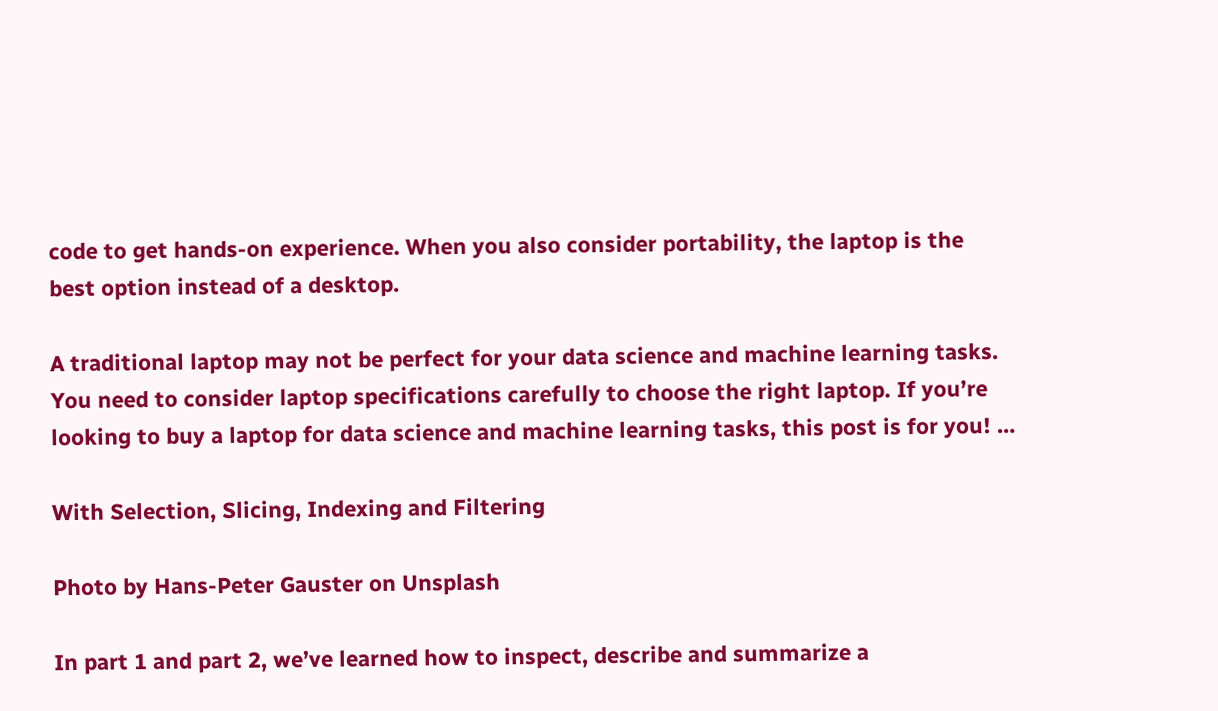code to get hands-on experience. When you also consider portability, the laptop is the best option instead of a desktop.

A traditional laptop may not be perfect for your data science and machine learning tasks. You need to consider laptop specifications carefully to choose the right laptop. If you’re looking to buy a laptop for data science and machine learning tasks, this post is for you! …

With Selection, Slicing, Indexing and Filtering

Photo by Hans-Peter Gauster on Unsplash

In part 1 and part 2, we’ve learned how to inspect, describe and summarize a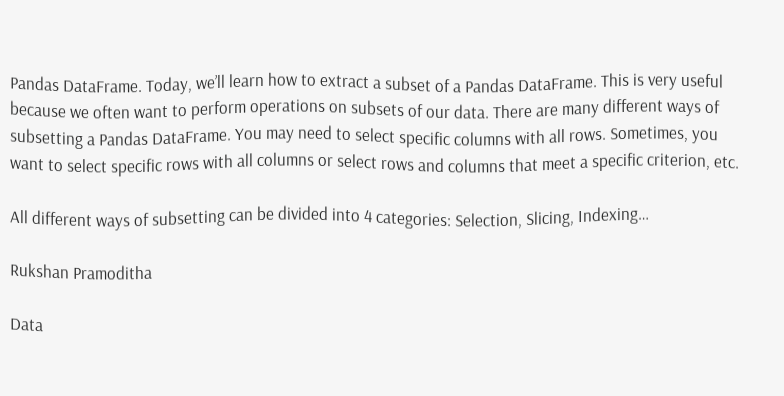Pandas DataFrame. Today, we’ll learn how to extract a subset of a Pandas DataFrame. This is very useful because we often want to perform operations on subsets of our data. There are many different ways of subsetting a Pandas DataFrame. You may need to select specific columns with all rows. Sometimes, you want to select specific rows with all columns or select rows and columns that meet a specific criterion, etc.

All different ways of subsetting can be divided into 4 categories: Selection, Slicing, Indexing…

Rukshan Pramoditha

Data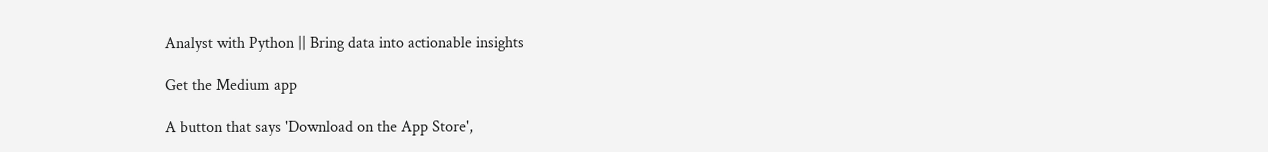Analyst with Python || Bring data into actionable insights

Get the Medium app

A button that says 'Download on the App Store',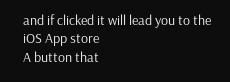and if clicked it will lead you to the iOS App store
A button that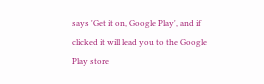says 'Get it on, Google Play', and if clicked it will lead you to the Google Play store